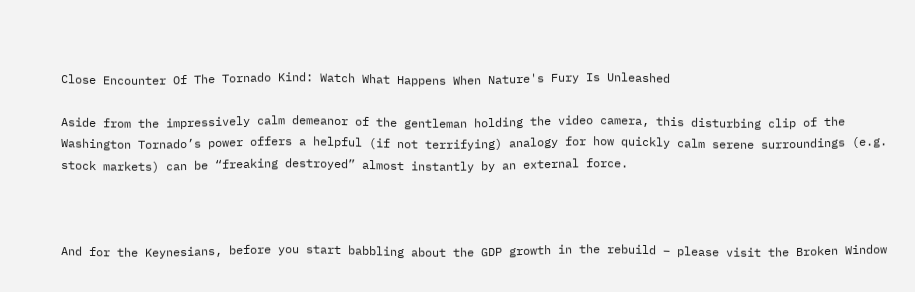Close Encounter Of The Tornado Kind: Watch What Happens When Nature's Fury Is Unleashed

Aside from the impressively calm demeanor of the gentleman holding the video camera, this disturbing clip of the Washington Tornado’s power offers a helpful (if not terrifying) analogy for how quickly calm serene surroundings (e.g. stock markets) can be “freaking destroyed” almost instantly by an external force.



And for the Keynesians, before you start babbling about the GDP growth in the rebuild – please visit the Broken Window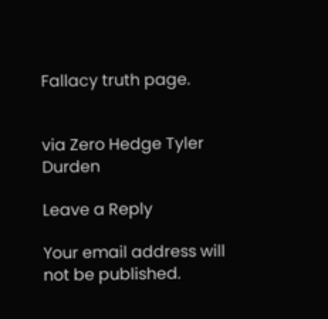Fallacy truth page.


via Zero Hedge Tyler Durden

Leave a Reply

Your email address will not be published.